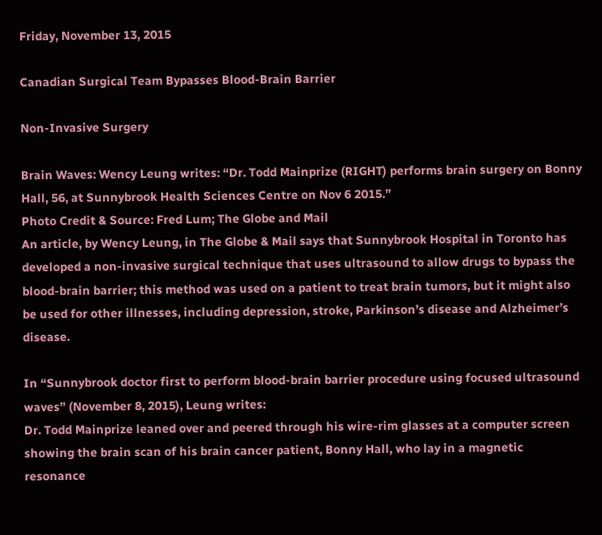Friday, November 13, 2015

Canadian Surgical Team Bypasses Blood-Brain Barrier

Non-Invasive Surgery

Brain Waves: Wency Leung writes: “Dr. Todd Mainprize (RIGHT) performs brain surgery on Bonny Hall, 56, at Sunnybrook Health Sciences Centre on Nov 6 2015.”
Photo Credit & Source: Fred Lum; The Globe and Mail
An article, by Wency Leung, in The Globe & Mail says that Sunnybrook Hospital in Toronto has developed a non-invasive surgical technique that uses ultrasound to allow drugs to bypass the blood-brain barrier; this method was used on a patient to treat brain tumors, but it might also be used for other illnesses, including depression, stroke, Parkinson’s disease and Alzheimer’s disease.

In “Sunnybrook doctor first to perform blood-brain barrier procedure using focused ultrasound waves” (November 8, 2015), Leung writes:
Dr. Todd Mainprize leaned over and peered through his wire-rim glasses at a computer screen showing the brain scan of his brain cancer patient, Bonny Hall, who lay in a magnetic resonance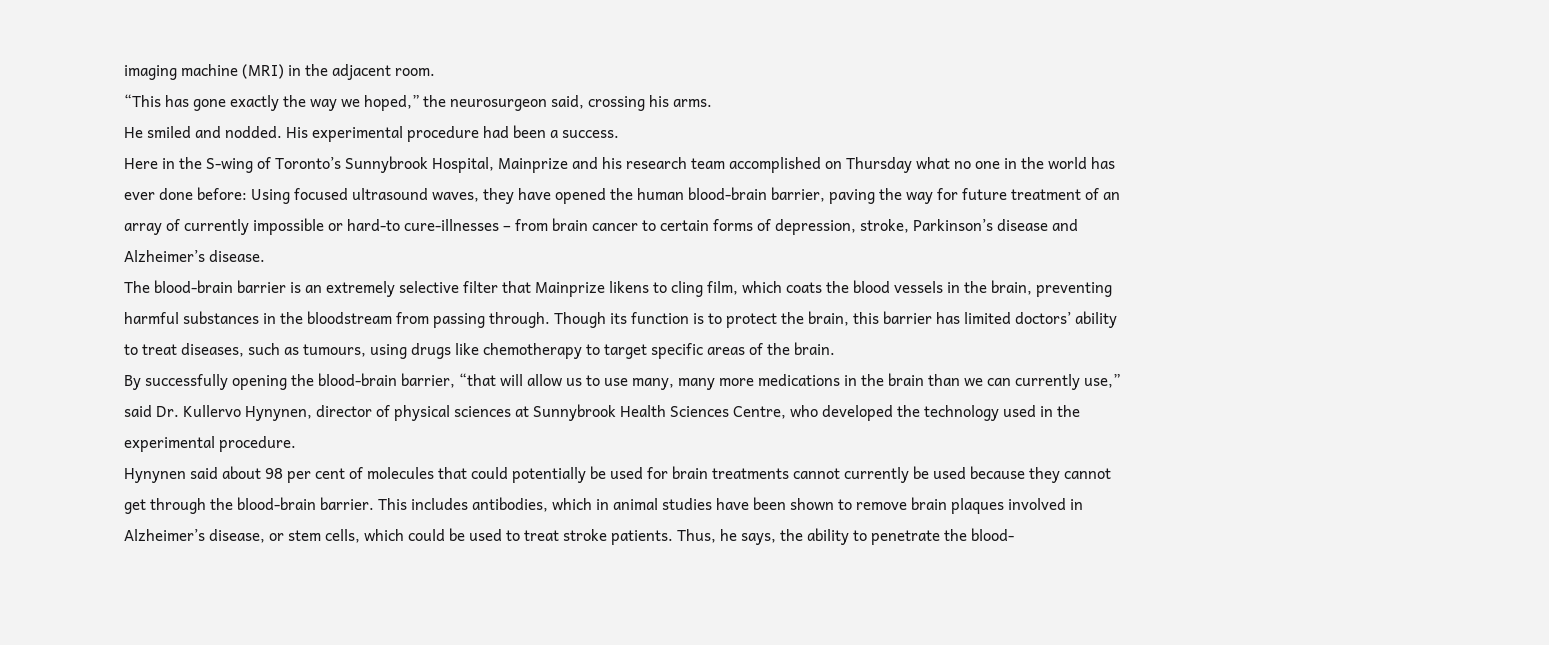imaging machine (MRI) in the adjacent room.
“This has gone exactly the way we hoped,” the neurosurgeon said, crossing his arms.
He smiled and nodded. His experimental procedure had been a success.
Here in the S-wing of Toronto’s Sunnybrook Hospital, Mainprize and his research team accomplished on Thursday what no one in the world has ever done before: Using focused ultrasound waves, they have opened the human blood-brain barrier, paving the way for future treatment of an array of currently impossible or hard-to cure-illnesses – from brain cancer to certain forms of depression, stroke, Parkinson’s disease and Alzheimer’s disease.
The blood-brain barrier is an extremely selective filter that Mainprize likens to cling film, which coats the blood vessels in the brain, preventing harmful substances in the bloodstream from passing through. Though its function is to protect the brain, this barrier has limited doctors’ ability to treat diseases, such as tumours, using drugs like chemotherapy to target specific areas of the brain.
By successfully opening the blood-brain barrier, “that will allow us to use many, many more medications in the brain than we can currently use,” said Dr. Kullervo Hynynen, director of physical sciences at Sunnybrook Health Sciences Centre, who developed the technology used in the experimental procedure.
Hynynen said about 98 per cent of molecules that could potentially be used for brain treatments cannot currently be used because they cannot get through the blood-brain barrier. This includes antibodies, which in animal studies have been shown to remove brain plaques involved in Alzheimer’s disease, or stem cells, which could be used to treat stroke patients. Thus, he says, the ability to penetrate the blood-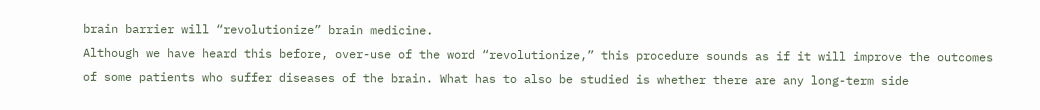brain barrier will “revolutionize” brain medicine.
Although we have heard this before, over-use of the word “revolutionize,” this procedure sounds as if it will improve the outcomes of some patients who suffer diseases of the brain. What has to also be studied is whether there are any long-term side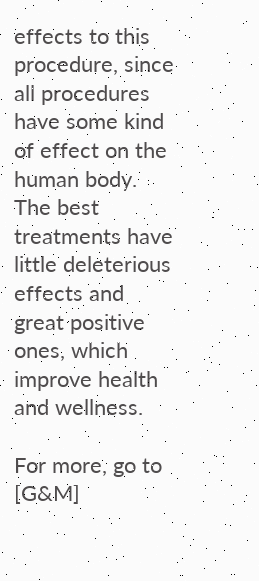effects to this procedure, since all procedures have some kind of effect on the human body. The best treatments have little deleterious effects and great positive ones, which improve health and wellness.

For more, go to [G&M]